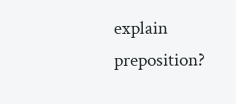explain preposition?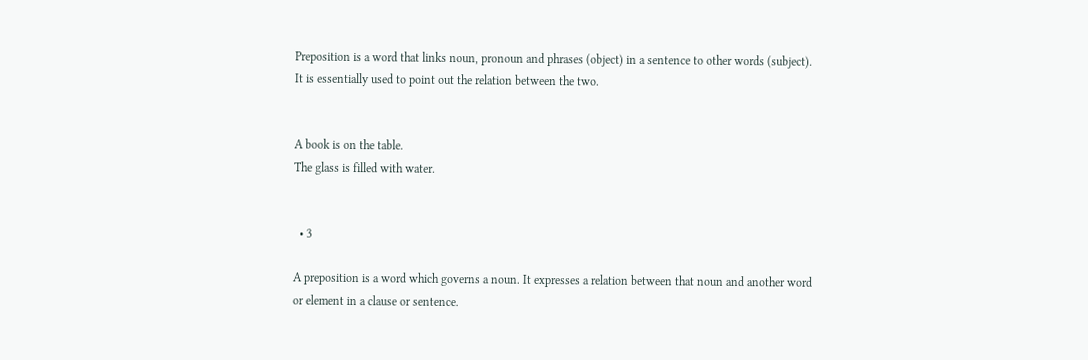Preposition is a word that links noun, pronoun and phrases (object) in a sentence to other words (subject). It is essentially used to point out the relation between the two.


A book is on the table.
The glass is filled with water.


  • 3

A preposition is a word which governs a noun. It expresses a relation between that noun and another word or element in a clause or sentence.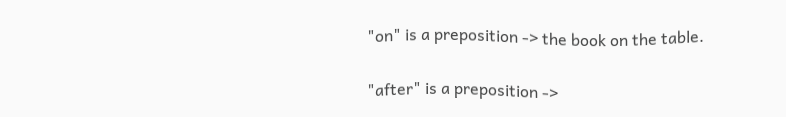"on" is a preposition -> the book on the table.

"after" is a preposition ->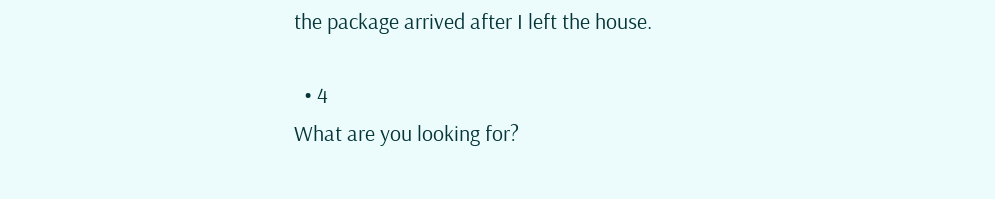the package arrived after I left the house.

  • 4
What are you looking for?